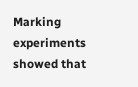Marking experiments showed that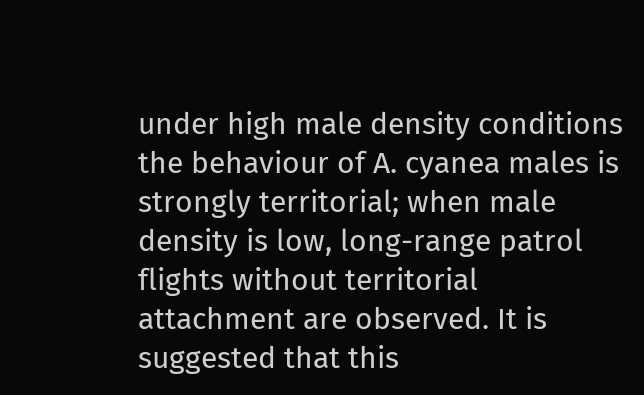under high male density conditions the behaviour of A. cyanea males is strongly territorial; when male density is low, long-range patrol flights without territorial attachment are observed. It is suggested that this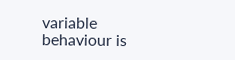variable behaviour is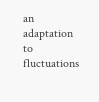an adaptation to fluctuations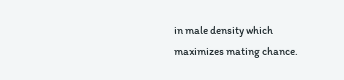in male density which maximizes mating chance.